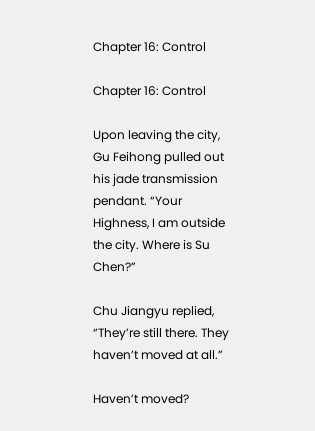Chapter 16: Control

Chapter 16: Control

Upon leaving the city, Gu Feihong pulled out his jade transmission pendant. “Your Highness, I am outside the city. Where is Su Chen?”

Chu Jiangyu replied, “They’re still there. They haven’t moved at all.”

Haven’t moved?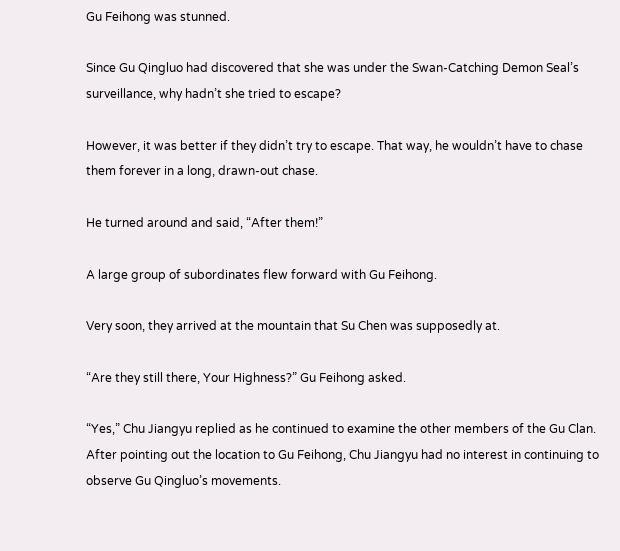Gu Feihong was stunned.

Since Gu Qingluo had discovered that she was under the Swan-Catching Demon Seal’s surveillance, why hadn’t she tried to escape?

However, it was better if they didn’t try to escape. That way, he wouldn’t have to chase them forever in a long, drawn-out chase.

He turned around and said, “After them!”

A large group of subordinates flew forward with Gu Feihong.

Very soon, they arrived at the mountain that Su Chen was supposedly at.

“Are they still there, Your Highness?” Gu Feihong asked.

“Yes,” Chu Jiangyu replied as he continued to examine the other members of the Gu Clan. After pointing out the location to Gu Feihong, Chu Jiangyu had no interest in continuing to observe Gu Qingluo’s movements.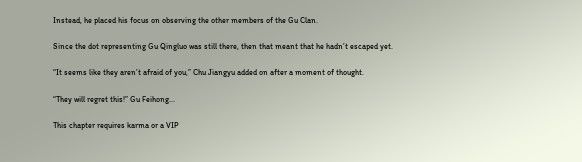Instead, he placed his focus on observing the other members of the Gu Clan.

Since the dot representing Gu Qingluo was still there, then that meant that he hadn’t escaped yet.

“It seems like they aren’t afraid of you,” Chu Jiangyu added on after a moment of thought.

“They will regret this!” Gu Feihong...

This chapter requires karma or a VIP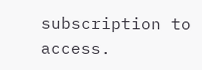subscription to access.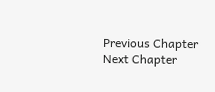Previous Chapter Next Chapter